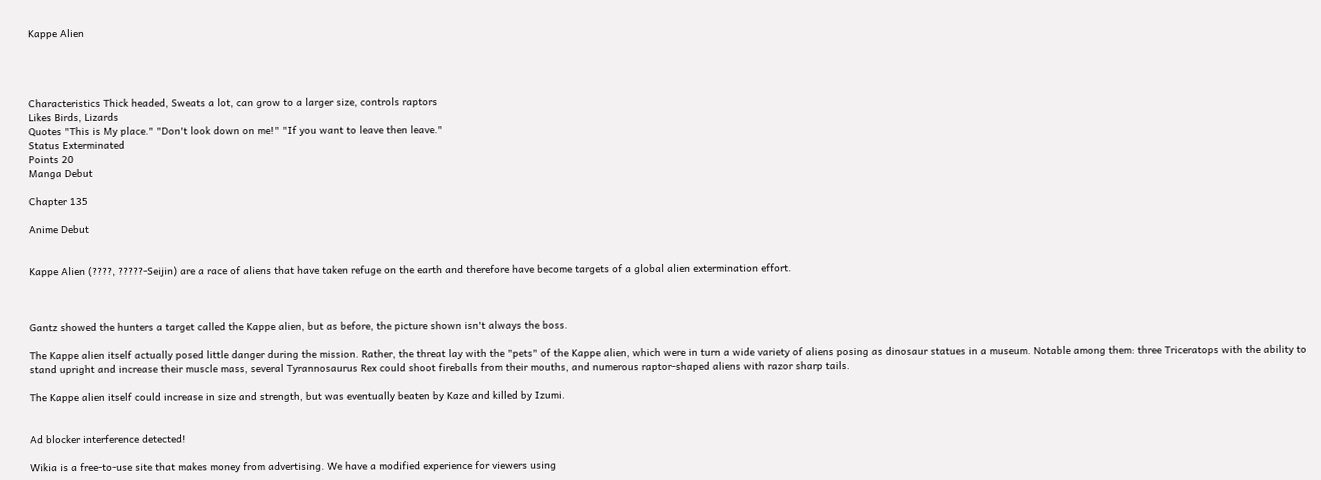Kappe Alien




Characteristics Thick headed, Sweats a lot, can grow to a larger size, controls raptors
Likes Birds, Lizards
Quotes "This is My place." "Don't look down on me!" "If you want to leave then leave."
Status Exterminated
Points 20
Manga Debut

Chapter 135

Anime Debut


Kappe Alien (????, ?????-Seijin) are a race of aliens that have taken refuge on the earth and therefore have become targets of a global alien extermination effort.



Gantz showed the hunters a target called the Kappe alien, but as before, the picture shown isn't always the boss.

The Kappe alien itself actually posed little danger during the mission. Rather, the threat lay with the "pets" of the Kappe alien, which were in turn a wide variety of aliens posing as dinosaur statues in a museum. Notable among them: three Triceratops with the ability to stand upright and increase their muscle mass, several Tyrannosaurus Rex could shoot fireballs from their mouths, and numerous raptor-shaped aliens with razor sharp tails.

The Kappe alien itself could increase in size and strength, but was eventually beaten by Kaze and killed by Izumi.


Ad blocker interference detected!

Wikia is a free-to-use site that makes money from advertising. We have a modified experience for viewers using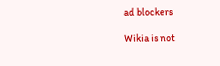ad blockers

Wikia is not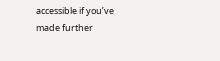accessible if you’ve made further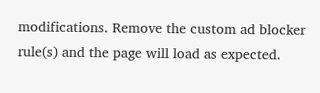modifications. Remove the custom ad blocker rule(s) and the page will load as expected.